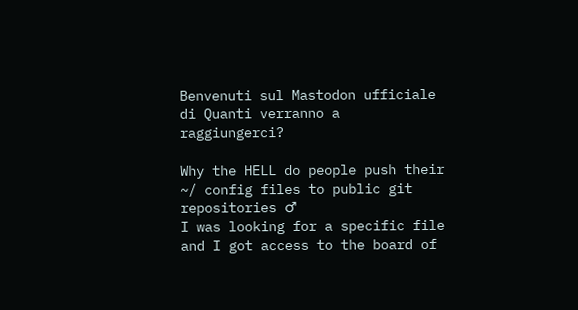Benvenuti sul Mastodon ufficiale di Quanti verranno a raggiungerci?

Why the HELL do people push their ~/ config files to public git repositories ♂
I was looking for a specific file and I got access to the board of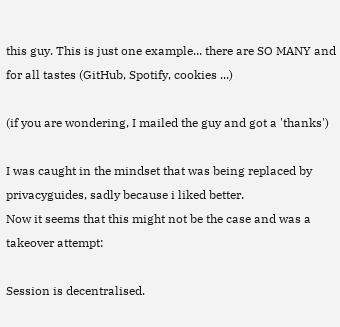this guy. This is just one example... there are SO MANY and for all tastes (GitHub, Spotify, cookies ...)

(if you are wondering, I mailed the guy and got a 'thanks')

I was caught in the mindset that was being replaced by privacyguides, sadly because i liked better.
Now it seems that this might not be the case and was a takeover attempt:

Session is decentralised.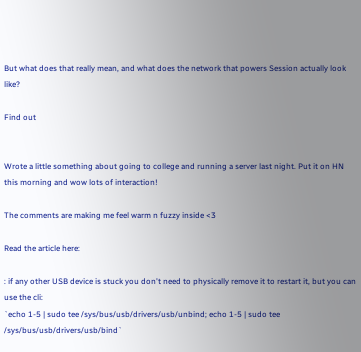But what does that really mean, and what does the network that powers Session actually look like?

Find out


Wrote a little something about going to college and running a server last night. Put it on HN this morning and wow lots of interaction!

The comments are making me feel warm n fuzzy inside <3

Read the article here:

: if any other USB device is stuck you don't need to physically remove it to restart it, but you can use the cli:
`echo 1-5 | sudo tee /sys/bus/usb/drivers/usb/unbind; echo 1-5 | sudo tee /sys/bus/usb/drivers/usb/bind`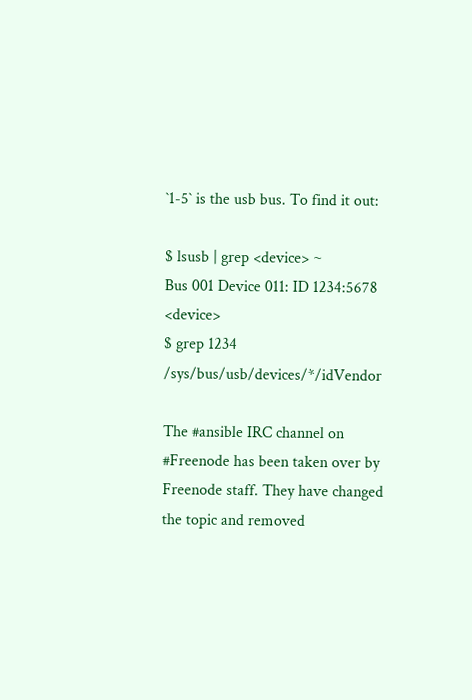`1-5` is the usb bus. To find it out:

$ lsusb | grep <device> ~
Bus 001 Device 011: ID 1234:5678 <device>
$ grep 1234 /sys/bus/usb/devices/*/idVendor

The #ansible IRC channel on #Freenode has been taken over by Freenode staff. They have changed the topic and removed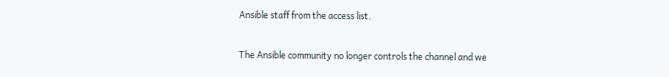Ansible staff from the access list.

The Ansible community no longer controls the channel and we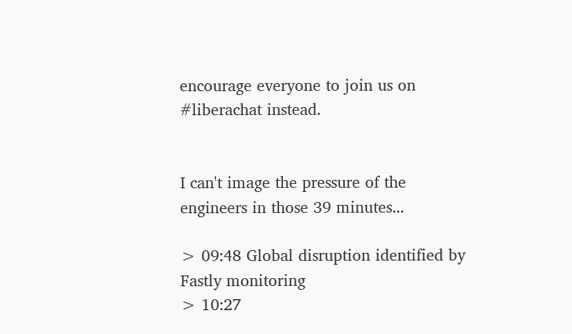encourage everyone to join us on #liberachat instead.


I can't image the pressure of the engineers in those 39 minutes...

> 09:48 Global disruption identified by Fastly monitoring
> 10:27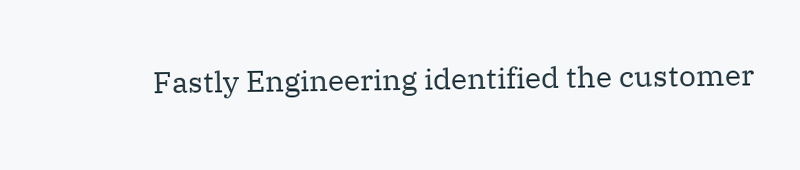Fastly Engineering identified the customer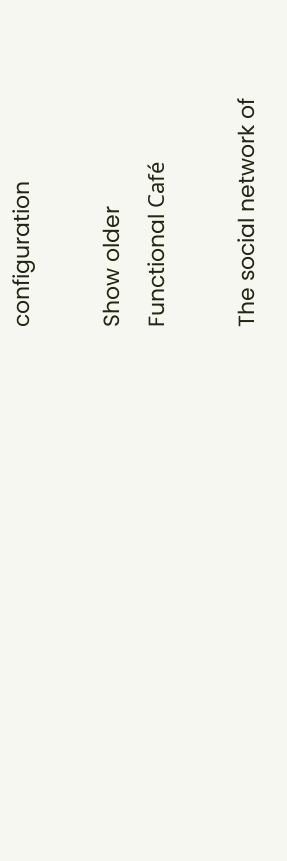configuration

Show older
Functional Café

The social network of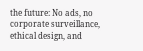the future: No ads, no corporate surveillance, ethical design, and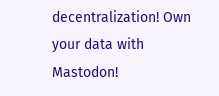decentralization! Own your data with Mastodon!